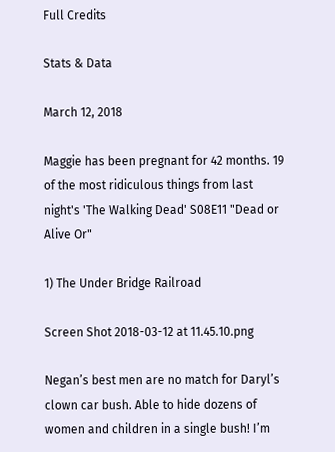Full Credits

Stats & Data

March 12, 2018

Maggie has been pregnant for 42 months. 19 of the most ridiculous things from last night's 'The Walking Dead' S08E11 "Dead or Alive Or"

1) The Under Bridge Railroad

Screen Shot 2018-03-12 at 11.45.10.png

Negan’s best men are no match for Daryl’s clown car bush. Able to hide dozens of women and children in a single bush! I’m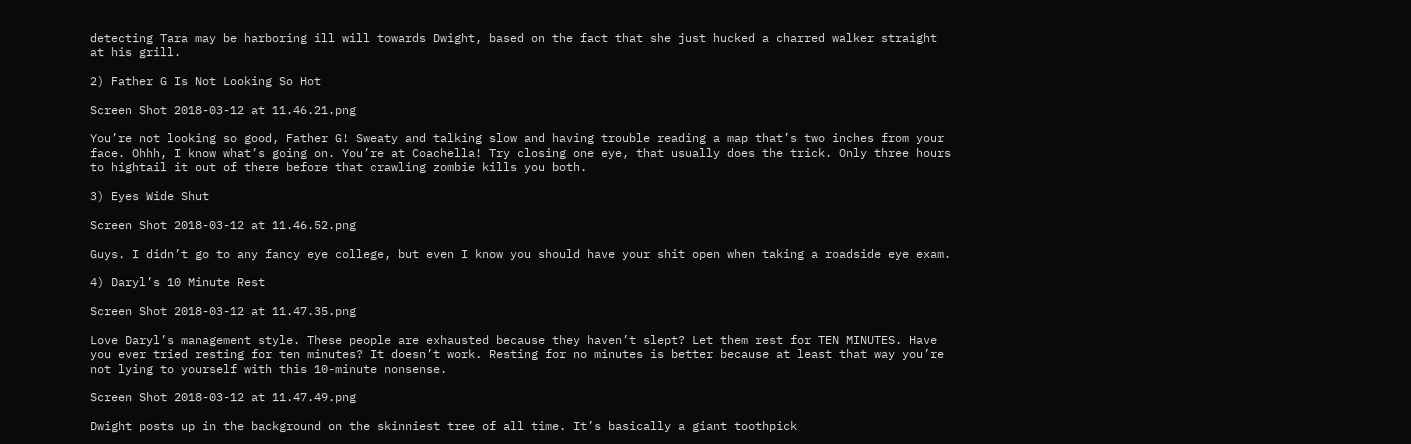detecting Tara may be harboring ill will towards Dwight, based on the fact that she just hucked a charred walker straight at his grill.

2) Father G Is Not Looking So Hot

Screen Shot 2018-03-12 at 11.46.21.png

You’re not looking so good, Father G! Sweaty and talking slow and having trouble reading a map that’s two inches from your face. Ohhh, I know what’s going on. You’re at Coachella! Try closing one eye, that usually does the trick. Only three hours to hightail it out of there before that crawling zombie kills you both.

3) Eyes Wide Shut

Screen Shot 2018-03-12 at 11.46.52.png

Guys. I didn’t go to any fancy eye college, but even I know you should have your shit open when taking a roadside eye exam.

4) Daryl’s 10 Minute Rest

Screen Shot 2018-03-12 at 11.47.35.png

Love Daryl’s management style. These people are exhausted because they haven’t slept? Let them rest for TEN MINUTES. Have you ever tried resting for ten minutes? It doesn’t work. Resting for no minutes is better because at least that way you’re not lying to yourself with this 10-minute nonsense.

Screen Shot 2018-03-12 at 11.47.49.png

Dwight posts up in the background on the skinniest tree of all time. It’s basically a giant toothpick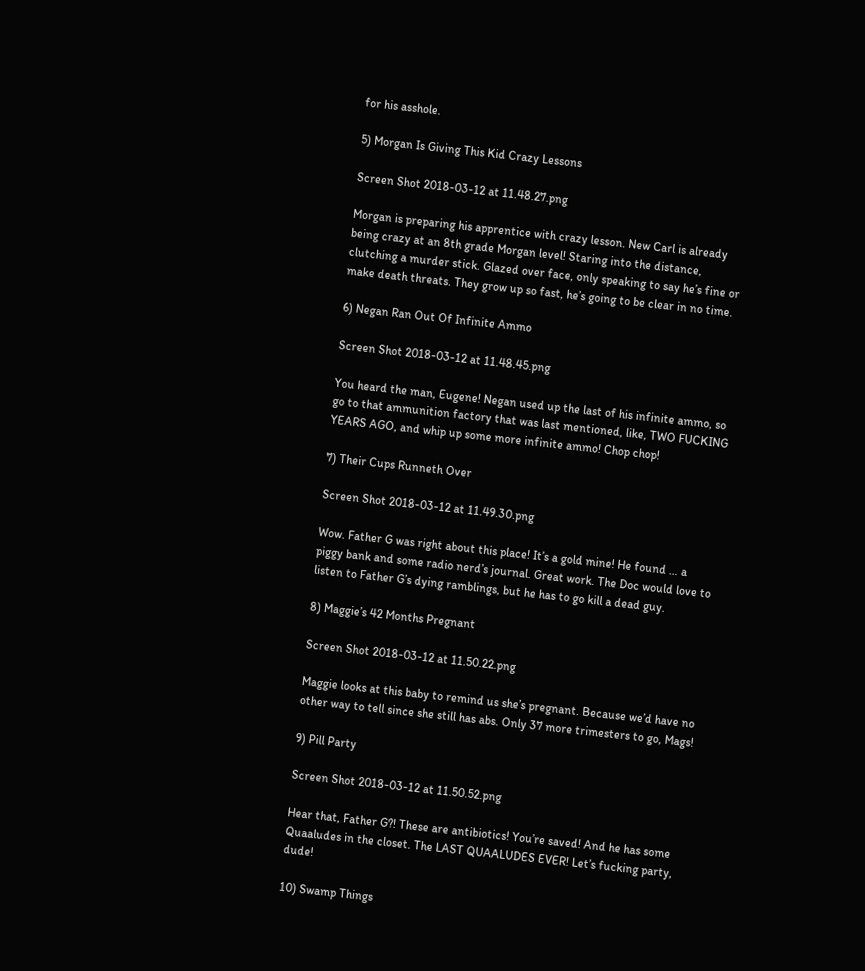for his asshole.

5) Morgan Is Giving This Kid Crazy Lessons

Screen Shot 2018-03-12 at 11.48.27.png

Morgan is preparing his apprentice with crazy lesson. New Carl is already being crazy at an 8th grade Morgan level! Staring into the distance, clutching a murder stick. Glazed over face, only speaking to say he’s fine or make death threats. They grow up so fast, he’s going to be clear in no time.

6) Negan Ran Out Of Infinite Ammo

Screen Shot 2018-03-12 at 11.48.45.png

You heard the man, Eugene! Negan used up the last of his infinite ammo, so go to that ammunition factory that was last mentioned, like, TWO FUCKING YEARS AGO, and whip up some more infinite ammo! Chop chop!

7) Their Cups Runneth Over

Screen Shot 2018-03-12 at 11.49.30.png

Wow. Father G was right about this place! It’s a gold mine! He found … a piggy bank and some radio nerd’s journal. Great work. The Doc would love to listen to Father G’s dying ramblings, but he has to go kill a dead guy.

8) Maggie’s 42 Months Pregnant

Screen Shot 2018-03-12 at 11.50.22.png

Maggie looks at this baby to remind us she’s pregnant. Because we’d have no other way to tell since she still has abs. Only 37 more trimesters to go, Mags!

9) Pill Party

Screen Shot 2018-03-12 at 11.50.52.png

Hear that, Father G?! These are antibiotics! You’re saved! And he has some Quaaludes in the closet. The LAST QUAALUDES EVER! Let’s fucking party, dude!

10) Swamp Things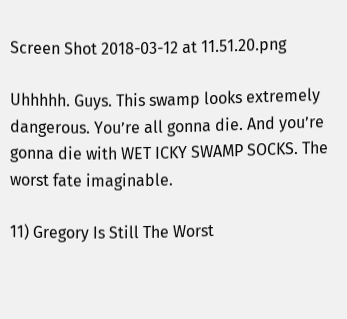Screen Shot 2018-03-12 at 11.51.20.png

Uhhhhh. Guys. This swamp looks extremely dangerous. You’re all gonna die. And you’re gonna die with WET ICKY SWAMP SOCKS. The worst fate imaginable.

11) Gregory Is Still The Worst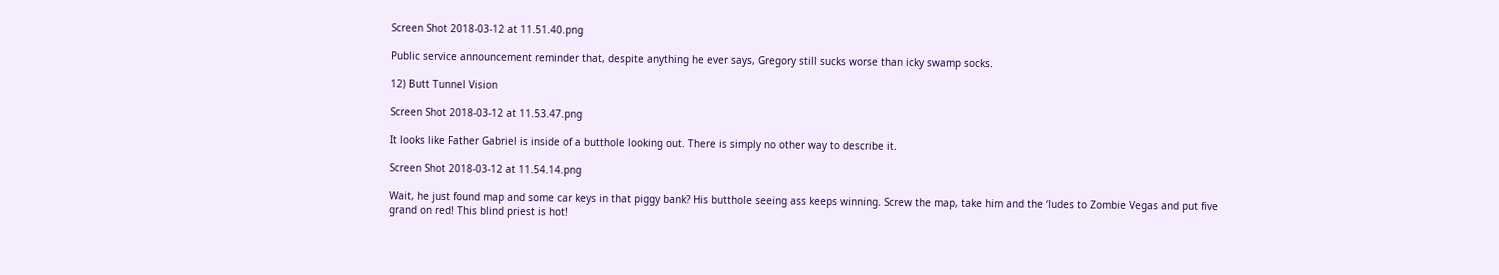Screen Shot 2018-03-12 at 11.51.40.png

Public service announcement reminder that, despite anything he ever says, Gregory still sucks worse than icky swamp socks.

12) Butt Tunnel Vision

Screen Shot 2018-03-12 at 11.53.47.png

It looks like Father Gabriel is inside of a butthole looking out. There is simply no other way to describe it.

Screen Shot 2018-03-12 at 11.54.14.png

Wait, he just found map and some car keys in that piggy bank? His butthole seeing ass keeps winning. Screw the map, take him and the ‘ludes to Zombie Vegas and put five grand on red! This blind priest is hot!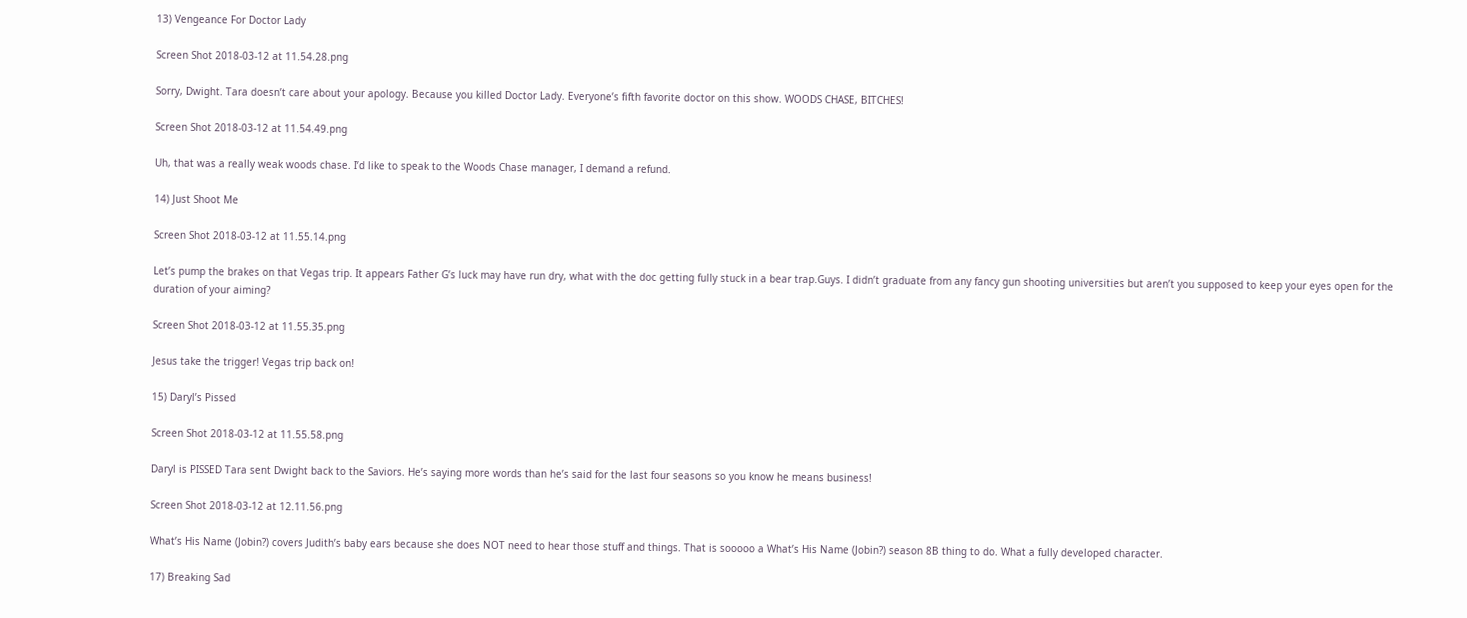13) Vengeance For Doctor Lady

Screen Shot 2018-03-12 at 11.54.28.png

Sorry, Dwight. Tara doesn’t care about your apology. Because you killed Doctor Lady. Everyone’s fifth favorite doctor on this show. WOODS CHASE, BITCHES!

Screen Shot 2018-03-12 at 11.54.49.png

Uh, that was a really weak woods chase. I’d like to speak to the Woods Chase manager, I demand a refund.

14) Just Shoot Me

Screen Shot 2018-03-12 at 11.55.14.png

Let’s pump the brakes on that Vegas trip. It appears Father G’s luck may have run dry, what with the doc getting fully stuck in a bear trap.Guys. I didn’t graduate from any fancy gun shooting universities but aren’t you supposed to keep your eyes open for the duration of your aiming?

Screen Shot 2018-03-12 at 11.55.35.png

Jesus take the trigger! Vegas trip back on!

15) Daryl’s Pissed

Screen Shot 2018-03-12 at 11.55.58.png

Daryl is PISSED Tara sent Dwight back to the Saviors. He’s saying more words than he’s said for the last four seasons so you know he means business!

Screen Shot 2018-03-12 at 12.11.56.png

What’s His Name (Jobin?) covers Judith’s baby ears because she does NOT need to hear those stuff and things. That is sooooo a What’s His Name (Jobin?) season 8B thing to do. What a fully developed character.

17) Breaking Sad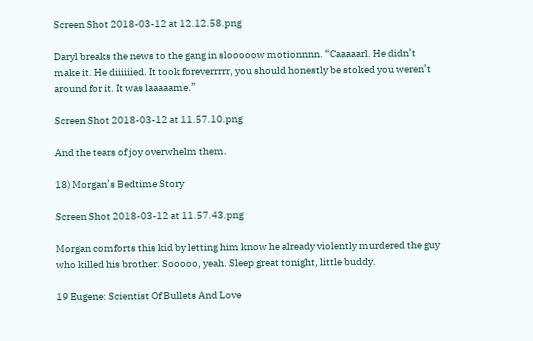Screen Shot 2018-03-12 at 12.12.58.png

Daryl breaks the news to the gang in slooooow motionnnn. “Caaaaarl. He didn’t make it. He diiiiiied. It took foreverrrrr, you should honestly be stoked you weren’t around for it. It was laaaaame.”

Screen Shot 2018-03-12 at 11.57.10.png

And the tears of joy overwhelm them.

18) Morgan’s Bedtime Story

Screen Shot 2018-03-12 at 11.57.43.png

Morgan comforts this kid by letting him know he already violently murdered the guy who killed his brother. Sooooo, yeah. Sleep great tonight, little buddy.

19 Eugene: Scientist Of Bullets And Love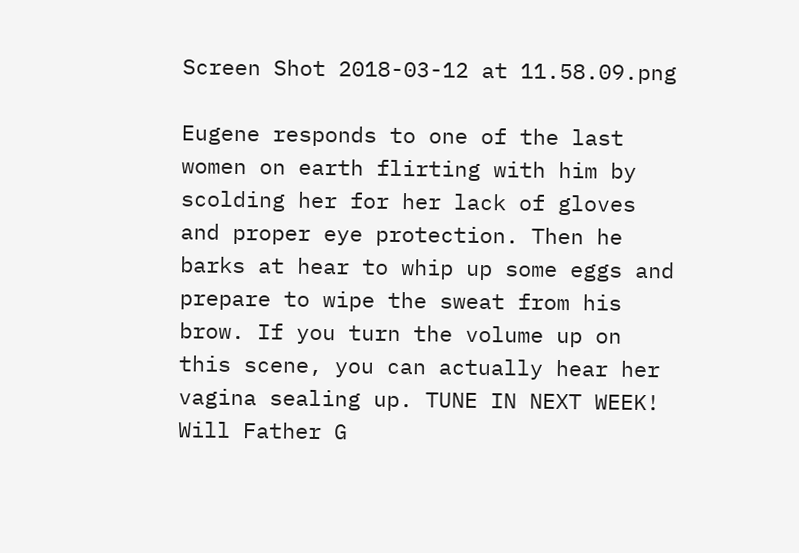Screen Shot 2018-03-12 at 11.58.09.png

Eugene responds to one of the last women on earth flirting with him by scolding her for her lack of gloves and proper eye protection. Then he barks at hear to whip up some eggs and prepare to wipe the sweat from his brow. If you turn the volume up on this scene, you can actually hear her vagina sealing up. TUNE IN NEXT WEEK! Will Father G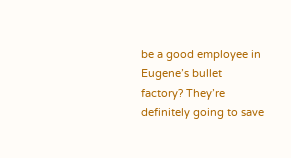be a good employee in Eugene’s bullet factory? They’re definitely going to save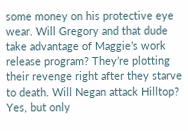some money on his protective eye wear. Will Gregory and that dude take advantage of Maggie’s work release program? They’re plotting their revenge right after they starve to death. Will Negan attack Hilltop? Yes, but only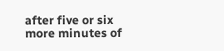after five or six more minutes of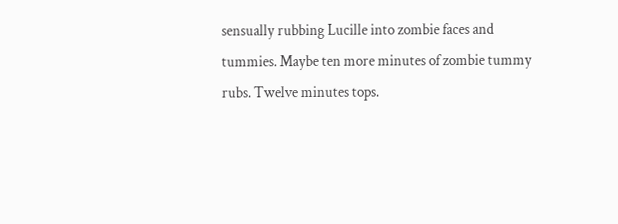sensually rubbing Lucille into zombie faces and tummies. Maybe ten more minutes of zombie tummy rubs. Twelve minutes tops.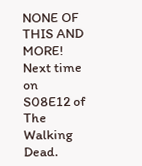NONE OF THIS AND MORE! Next time on S08E12 of The Walking Dead.